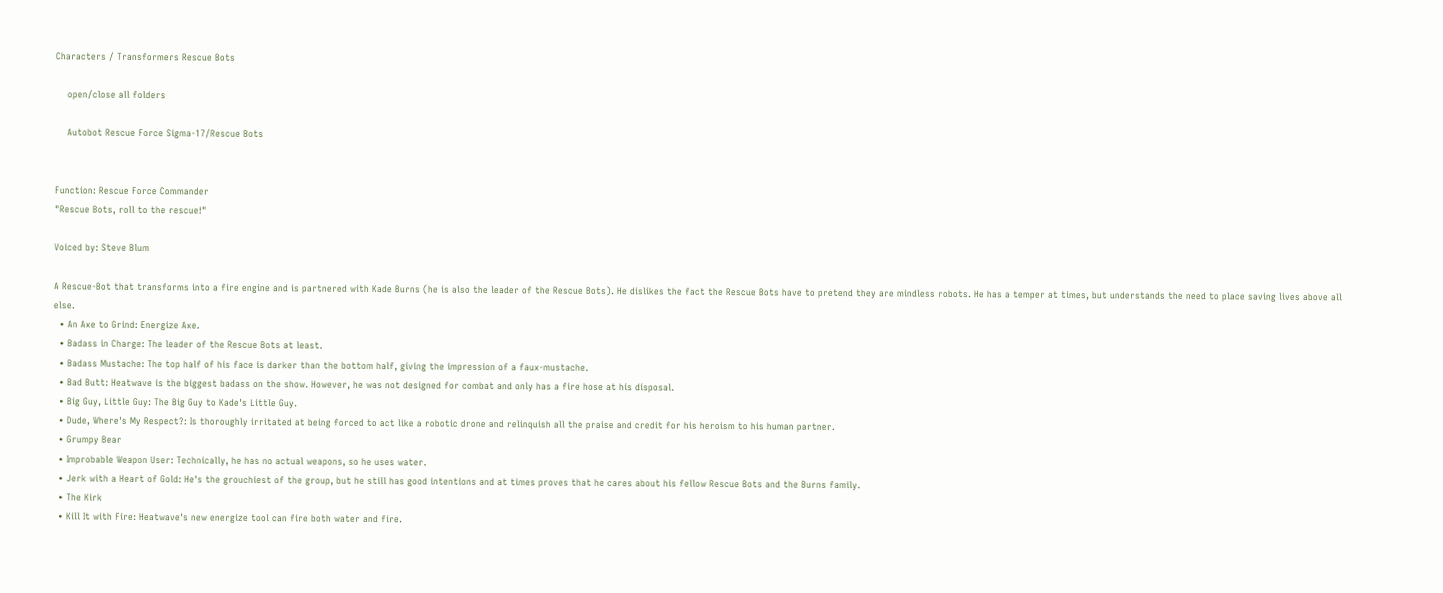Characters / Transformers Rescue Bots

    open/close all folders

    Autobot Rescue Force Sigma-17/Rescue Bots


Function: Rescue Force Commander
"Rescue Bots, roll to the rescue!"

Voiced by: Steve Blum

A Rescue-Bot that transforms into a fire engine and is partnered with Kade Burns (he is also the leader of the Rescue Bots). He dislikes the fact the Rescue Bots have to pretend they are mindless robots. He has a temper at times, but understands the need to place saving lives above all else.
  • An Axe to Grind: Energize Axe.
  • Badass in Charge: The leader of the Rescue Bots at least.
  • Badass Mustache: The top half of his face is darker than the bottom half, giving the impression of a faux-mustache.
  • Bad Butt: Heatwave is the biggest badass on the show. However, he was not designed for combat and only has a fire hose at his disposal.
  • Big Guy, Little Guy: The Big Guy to Kade's Little Guy.
  • Dude, Where's My Respect?: Is thoroughly irritated at being forced to act like a robotic drone and relinquish all the praise and credit for his heroism to his human partner.
  • Grumpy Bear
  • Improbable Weapon User: Technically, he has no actual weapons, so he uses water.
  • Jerk with a Heart of Gold: He's the grouchiest of the group, but he still has good intentions and at times proves that he cares about his fellow Rescue Bots and the Burns family.
  • The Kirk
  • Kill It with Fire: Heatwave's new energize tool can fire both water and fire.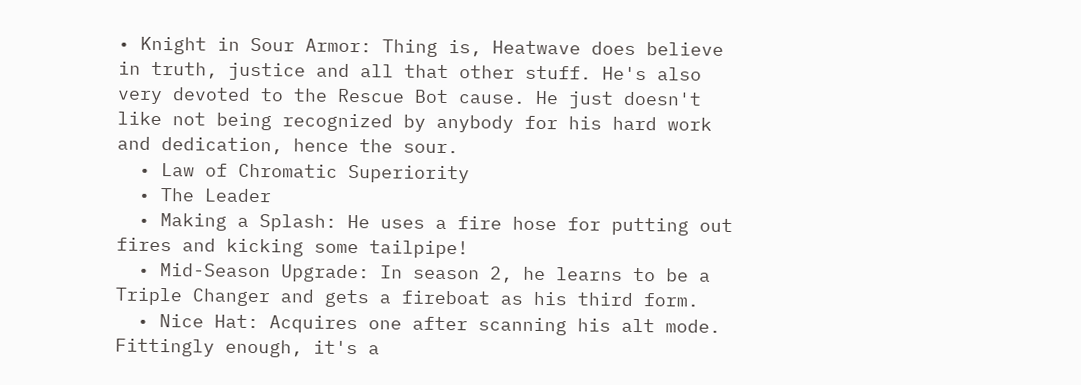• Knight in Sour Armor: Thing is, Heatwave does believe in truth, justice and all that other stuff. He's also very devoted to the Rescue Bot cause. He just doesn't like not being recognized by anybody for his hard work and dedication, hence the sour.
  • Law of Chromatic Superiority
  • The Leader
  • Making a Splash: He uses a fire hose for putting out fires and kicking some tailpipe!
  • Mid-Season Upgrade: In season 2, he learns to be a Triple Changer and gets a fireboat as his third form.
  • Nice Hat: Acquires one after scanning his alt mode. Fittingly enough, it's a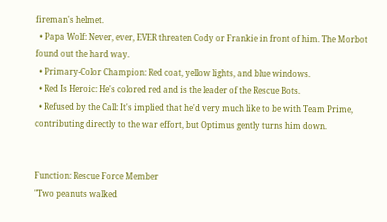fireman's helmet.
  • Papa Wolf: Never, ever, EVER threaten Cody or Frankie in front of him. The Morbot found out the hard way.
  • Primary-Color Champion: Red coat, yellow lights, and blue windows.
  • Red Is Heroic: He's colored red and is the leader of the Rescue Bots.
  • Refused by the Call: It's implied that he'd very much like to be with Team Prime, contributing directly to the war effort, but Optimus gently turns him down.


Function: Rescue Force Member
"Two peanuts walked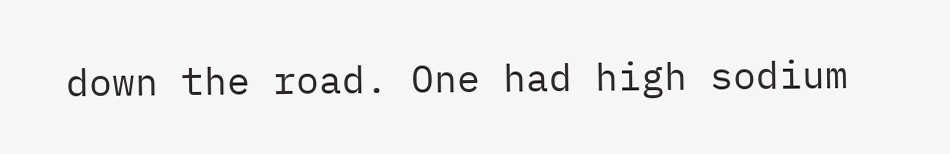down the road. One had high sodium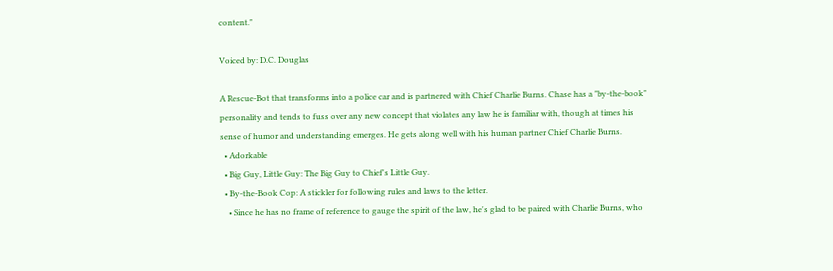content."

Voiced by: D.C. Douglas

A Rescue-Bot that transforms into a police car and is partnered with Chief Charlie Burns. Chase has a "by-the-book" personality and tends to fuss over any new concept that violates any law he is familiar with, though at times his sense of humor and understanding emerges. He gets along well with his human partner Chief Charlie Burns.
  • Adorkable
  • Big Guy, Little Guy: The Big Guy to Chief's Little Guy.
  • By-the-Book Cop: A stickler for following rules and laws to the letter.
    • Since he has no frame of reference to gauge the spirit of the law, he's glad to be paired with Charlie Burns, who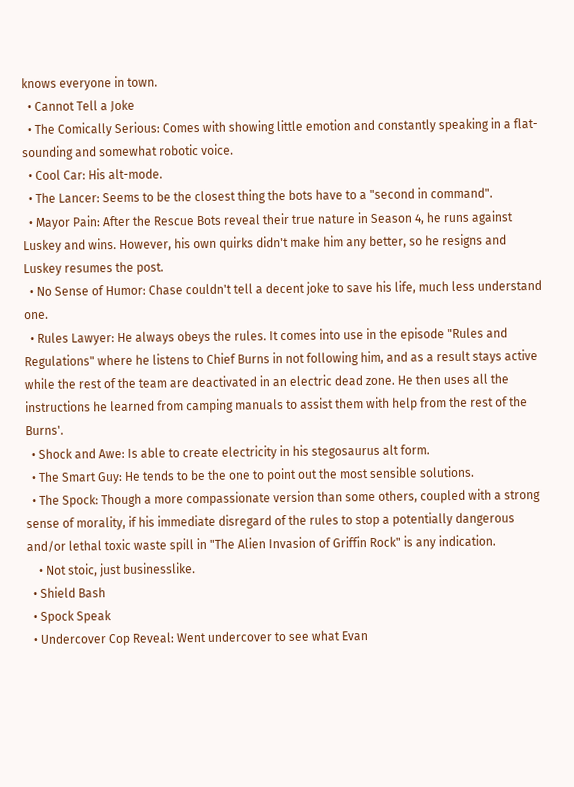knows everyone in town.
  • Cannot Tell a Joke
  • The Comically Serious: Comes with showing little emotion and constantly speaking in a flat-sounding and somewhat robotic voice.
  • Cool Car: His alt-mode.
  • The Lancer: Seems to be the closest thing the bots have to a "second in command".
  • Mayor Pain: After the Rescue Bots reveal their true nature in Season 4, he runs against Luskey and wins. However, his own quirks didn't make him any better, so he resigns and Luskey resumes the post.
  • No Sense of Humor: Chase couldn't tell a decent joke to save his life, much less understand one.
  • Rules Lawyer: He always obeys the rules. It comes into use in the episode "Rules and Regulations" where he listens to Chief Burns in not following him, and as a result stays active while the rest of the team are deactivated in an electric dead zone. He then uses all the instructions he learned from camping manuals to assist them with help from the rest of the Burns'.
  • Shock and Awe: Is able to create electricity in his stegosaurus alt form.
  • The Smart Guy: He tends to be the one to point out the most sensible solutions.
  • The Spock: Though a more compassionate version than some others, coupled with a strong sense of morality, if his immediate disregard of the rules to stop a potentially dangerous and/or lethal toxic waste spill in "The Alien Invasion of Griffin Rock" is any indication.
    • Not stoic, just businesslike.
  • Shield Bash
  • Spock Speak
  • Undercover Cop Reveal: Went undercover to see what Evan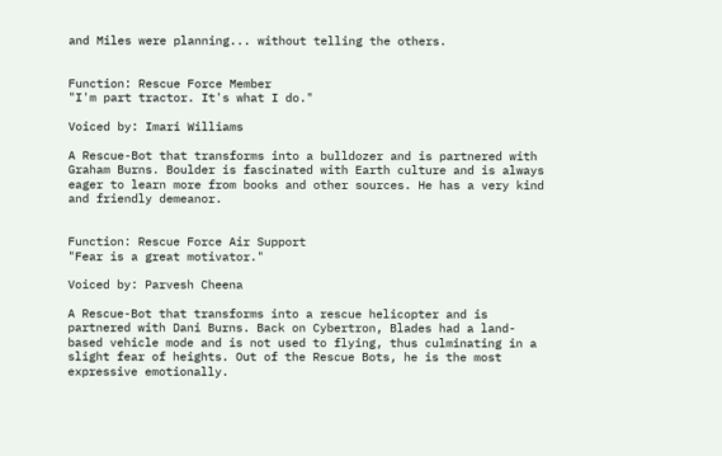and Miles were planning... without telling the others.


Function: Rescue Force Member
"I'm part tractor. It's what I do."

Voiced by: Imari Williams

A Rescue-Bot that transforms into a bulldozer and is partnered with Graham Burns. Boulder is fascinated with Earth culture and is always eager to learn more from books and other sources. He has a very kind and friendly demeanor.


Function: Rescue Force Air Support
"Fear is a great motivator."

Voiced by: Parvesh Cheena

A Rescue-Bot that transforms into a rescue helicopter and is partnered with Dani Burns. Back on Cybertron, Blades had a land-based vehicle mode and is not used to flying, thus culminating in a slight fear of heights. Out of the Rescue Bots, he is the most expressive emotionally.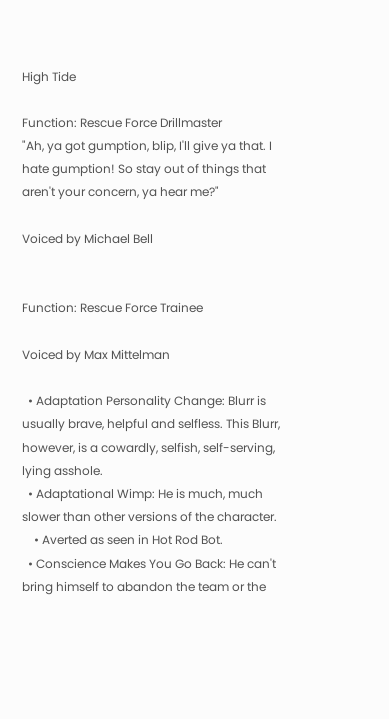High Tide

Function: Rescue Force Drillmaster
"Ah, ya got gumption, blip, I'll give ya that. I hate gumption! So stay out of things that aren't your concern, ya hear me?"

Voiced by Michael Bell


Function: Rescue Force Trainee

Voiced by Max Mittelman

  • Adaptation Personality Change: Blurr is usually brave, helpful and selfless. This Blurr, however, is a cowardly, selfish, self-serving, lying asshole.
  • Adaptational Wimp: He is much, much slower than other versions of the character.
    • Averted as seen in Hot Rod Bot.
  • Conscience Makes You Go Back: He can't bring himself to abandon the team or the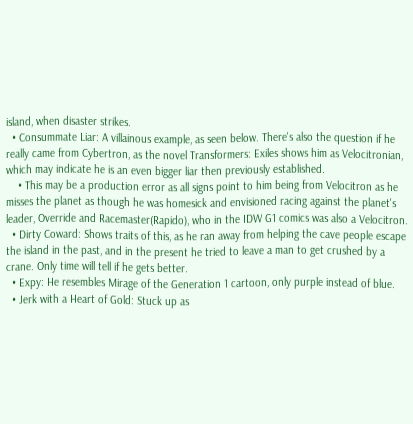island, when disaster strikes.
  • Consummate Liar: A villainous example, as seen below. There's also the question if he really came from Cybertron, as the novel Transformers: Exiles shows him as Velocitronian, which may indicate he is an even bigger liar then previously established.
    • This may be a production error as all signs point to him being from Velocitron as he misses the planet as though he was homesick and envisioned racing against the planet's leader, Override and Racemaster(Rapido), who in the IDW G1 comics was also a Velocitron.
  • Dirty Coward: Shows traits of this, as he ran away from helping the cave people escape the island in the past, and in the present he tried to leave a man to get crushed by a crane. Only time will tell if he gets better.
  • Expy: He resembles Mirage of the Generation 1 cartoon, only purple instead of blue.
  • Jerk with a Heart of Gold: Stuck up as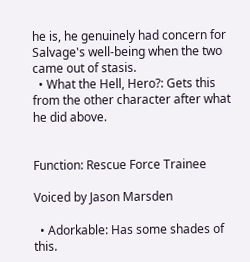he is, he genuinely had concern for Salvage's well-being when the two came out of stasis.
  • What the Hell, Hero?: Gets this from the other character after what he did above.


Function: Rescue Force Trainee

Voiced by Jason Marsden

  • Adorkable: Has some shades of this.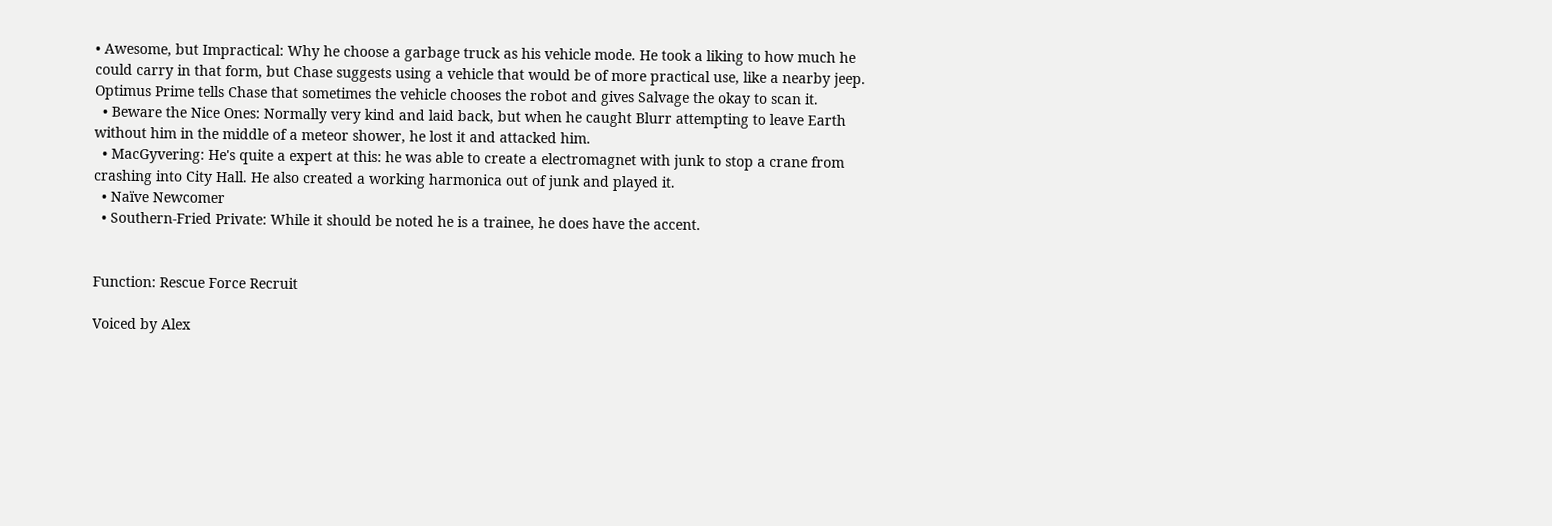• Awesome, but Impractical: Why he choose a garbage truck as his vehicle mode. He took a liking to how much he could carry in that form, but Chase suggests using a vehicle that would be of more practical use, like a nearby jeep. Optimus Prime tells Chase that sometimes the vehicle chooses the robot and gives Salvage the okay to scan it.
  • Beware the Nice Ones: Normally very kind and laid back, but when he caught Blurr attempting to leave Earth without him in the middle of a meteor shower, he lost it and attacked him.
  • MacGyvering: He's quite a expert at this: he was able to create a electromagnet with junk to stop a crane from crashing into City Hall. He also created a working harmonica out of junk and played it.
  • Naïve Newcomer
  • Southern-Fried Private: While it should be noted he is a trainee, he does have the accent.


Function: Rescue Force Recruit

Voiced by Alex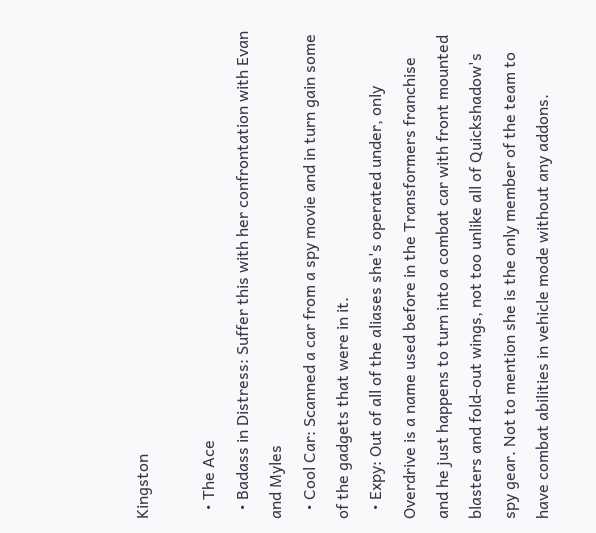Kingston

  • The Ace
  • Badass in Distress: Suffer this with her confrontation with Evan and Myles
  • Cool Car: Scanned a car from a spy movie and in turn gain some of the gadgets that were in it.
  • Expy: Out of all of the aliases she's operated under, only Overdrive is a name used before in the Transformers franchise and he just happens to turn into a combat car with front mounted blasters and fold-out wings, not too unlike all of Quickshadow's spy gear. Not to mention she is the only member of the team to have combat abilities in vehicle mode without any addons.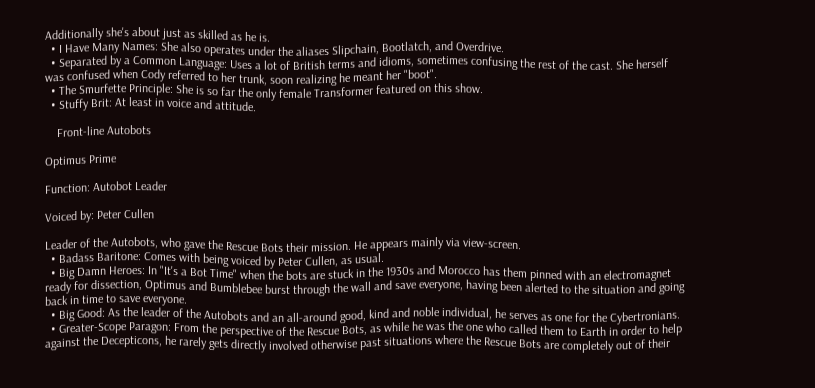Additionally she's about just as skilled as he is.
  • I Have Many Names: She also operates under the aliases Slipchain, Bootlatch, and Overdrive.
  • Separated by a Common Language: Uses a lot of British terms and idioms, sometimes confusing the rest of the cast. She herself was confused when Cody referred to her trunk, soon realizing he meant her "boot".
  • The Smurfette Principle: She is so far the only female Transformer featured on this show.
  • Stuffy Brit: At least in voice and attitude.

    Front-line Autobots

Optimus Prime

Function: Autobot Leader

Voiced by: Peter Cullen

Leader of the Autobots, who gave the Rescue Bots their mission. He appears mainly via view-screen.
  • Badass Baritone: Comes with being voiced by Peter Cullen, as usual.
  • Big Damn Heroes: In "It's a Bot Time" when the bots are stuck in the 1930s and Morocco has them pinned with an electromagnet ready for dissection, Optimus and Bumblebee burst through the wall and save everyone, having been alerted to the situation and going back in time to save everyone.
  • Big Good: As the leader of the Autobots and an all-around good, kind and noble individual, he serves as one for the Cybertronians.
  • Greater-Scope Paragon: From the perspective of the Rescue Bots, as while he was the one who called them to Earth in order to help against the Decepticons, he rarely gets directly involved otherwise past situations where the Rescue Bots are completely out of their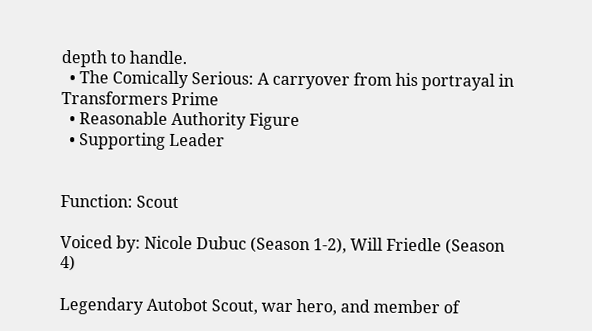depth to handle.
  • The Comically Serious: A carryover from his portrayal in Transformers Prime
  • Reasonable Authority Figure
  • Supporting Leader


Function: Scout

Voiced by: Nicole Dubuc (Season 1-2), Will Friedle (Season 4)

Legendary Autobot Scout, war hero, and member of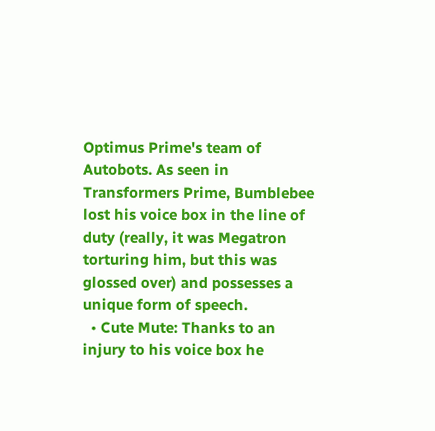Optimus Prime's team of Autobots. As seen in Transformers Prime, Bumblebee lost his voice box in the line of duty (really, it was Megatron torturing him, but this was glossed over) and possesses a unique form of speech.
  • Cute Mute: Thanks to an injury to his voice box he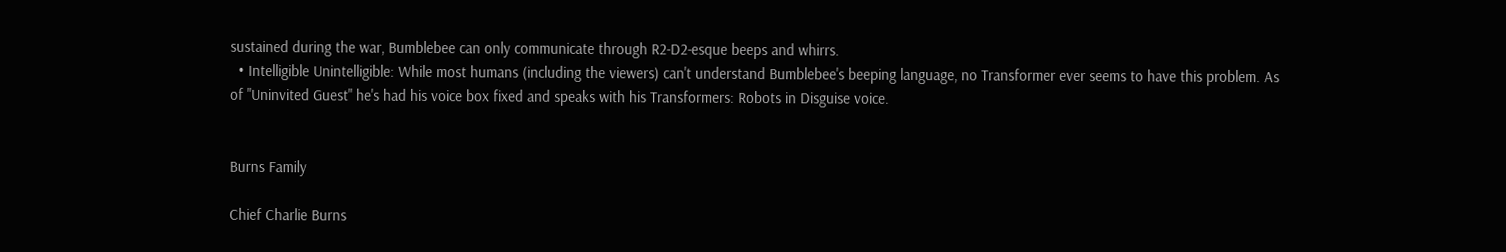sustained during the war, Bumblebee can only communicate through R2-D2-esque beeps and whirrs.
  • Intelligible Unintelligible: While most humans (including the viewers) can't understand Bumblebee's beeping language, no Transformer ever seems to have this problem. As of "Uninvited Guest" he's had his voice box fixed and speaks with his Transformers: Robots in Disguise voice.


Burns Family

Chief Charlie Burns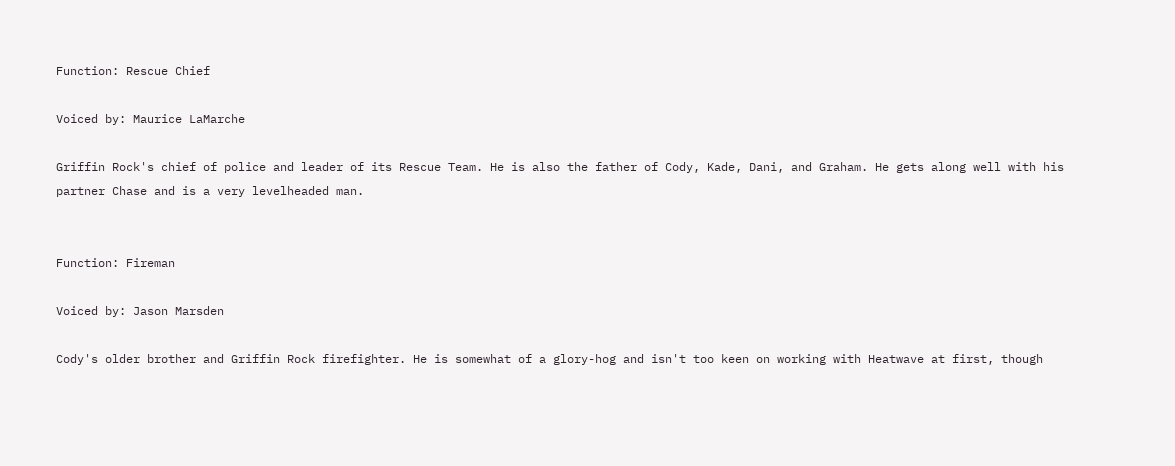Function: Rescue Chief

Voiced by: Maurice LaMarche

Griffin Rock's chief of police and leader of its Rescue Team. He is also the father of Cody, Kade, Dani, and Graham. He gets along well with his partner Chase and is a very levelheaded man.


Function: Fireman

Voiced by: Jason Marsden

Cody's older brother and Griffin Rock firefighter. He is somewhat of a glory-hog and isn't too keen on working with Heatwave at first, though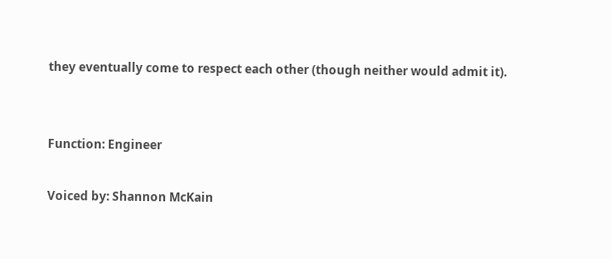they eventually come to respect each other (though neither would admit it).


Function: Engineer

Voiced by: Shannon McKain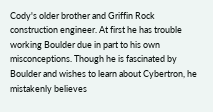Cody's older brother and Griffin Rock construction engineer. At first he has trouble working Boulder due in part to his own misconceptions. Though he is fascinated by Boulder and wishes to learn about Cybertron, he mistakenly believes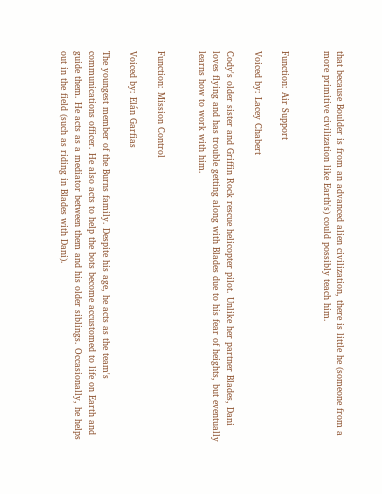that because Boulder is from an advanced alien civilization, there is little he (someone from a more primitive civilization like Earth's) could possibly teach him.


Function: Air Support

Voiced by: Lacey Chabert

Cody's older sister and Griffin Rock rescue helicopter pilot. Unlike her partner Blades, Dani loves flying and has trouble getting along with Blades due to his fear of heights, but eventually learns how to work with him.


Function: Mission Control

Voiced by: Elán Garfias

The youngest member of the Burns family. Despite his age, he acts as the team's communications officer. He also acts to help the bots become accustomed to life on Earth and guide them. He acts as a mediator between them and his older siblings. Occasionally, he helps out in the field (such as riding in Blades with Dani).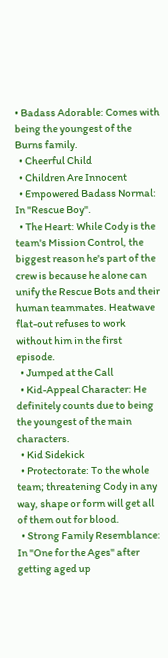• Badass Adorable: Comes with being the youngest of the Burns family.
  • Cheerful Child
  • Children Are Innocent
  • Empowered Badass Normal: In "Rescue Boy".
  • The Heart: While Cody is the team's Mission Control, the biggest reason he's part of the crew is because he alone can unify the Rescue Bots and their human teammates. Heatwave flat-out refuses to work without him in the first episode.
  • Jumped at the Call
  • Kid-Appeal Character: He definitely counts due to being the youngest of the main characters.
  • Kid Sidekick
  • Protectorate: To the whole team; threatening Cody in any way, shape or form will get all of them out for blood.
  • Strong Family Resemblance: In "One for the Ages" after getting aged up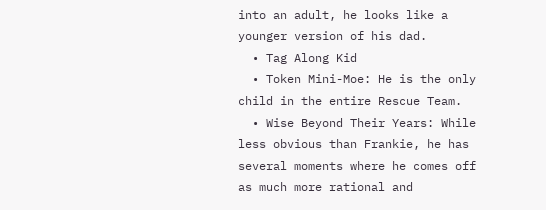into an adult, he looks like a younger version of his dad.
  • Tag Along Kid
  • Token Mini-Moe: He is the only child in the entire Rescue Team.
  • Wise Beyond Their Years: While less obvious than Frankie, he has several moments where he comes off as much more rational and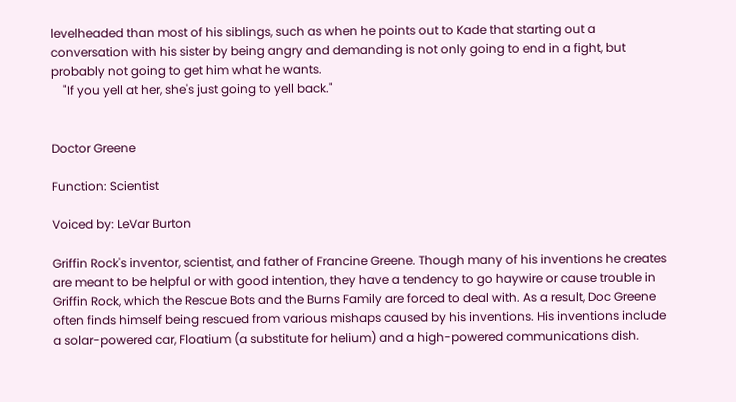levelheaded than most of his siblings, such as when he points out to Kade that starting out a conversation with his sister by being angry and demanding is not only going to end in a fight, but probably not going to get him what he wants.
    "If you yell at her, she's just going to yell back."


Doctor Greene

Function: Scientist

Voiced by: LeVar Burton

Griffin Rock's inventor, scientist, and father of Francine Greene. Though many of his inventions he creates are meant to be helpful or with good intention, they have a tendency to go haywire or cause trouble in Griffin Rock, which the Rescue Bots and the Burns Family are forced to deal with. As a result, Doc Greene often finds himself being rescued from various mishaps caused by his inventions. His inventions include a solar-powered car, Floatium (a substitute for helium) and a high-powered communications dish.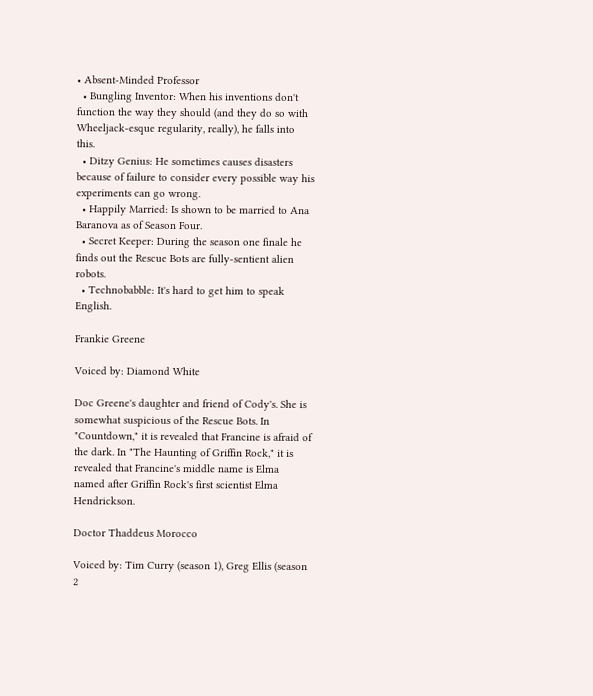• Absent-Minded Professor
  • Bungling Inventor: When his inventions don't function the way they should (and they do so with Wheeljack-esque regularity, really), he falls into this.
  • Ditzy Genius: He sometimes causes disasters because of failure to consider every possible way his experiments can go wrong.
  • Happily Married: Is shown to be married to Ana Baranova as of Season Four.
  • Secret Keeper: During the season one finale he finds out the Rescue Bots are fully-sentient alien robots.
  • Technobabble: It's hard to get him to speak English.

Frankie Greene

Voiced by: Diamond White

Doc Greene's daughter and friend of Cody's. She is somewhat suspicious of the Rescue Bots. In "Countdown," it is revealed that Francine is afraid of the dark. In "The Haunting of Griffin Rock," it is revealed that Francine's middle name is Elma named after Griffin Rock's first scientist Elma Hendrickson.

Doctor Thaddeus Morocco

Voiced by: Tim Curry (season 1), Greg Ellis (season 2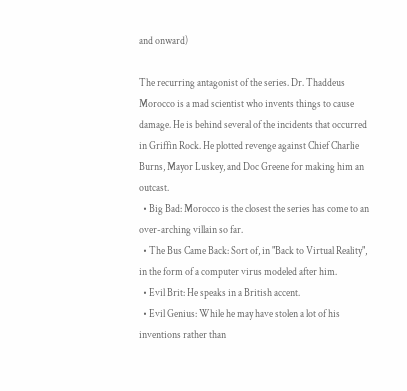and onward)

The recurring antagonist of the series. Dr. Thaddeus Morocco is a mad scientist who invents things to cause damage. He is behind several of the incidents that occurred in Griffin Rock. He plotted revenge against Chief Charlie Burns, Mayor Luskey, and Doc Greene for making him an outcast.
  • Big Bad: Morocco is the closest the series has come to an over-arching villain so far.
  • The Bus Came Back: Sort of, in "Back to Virtual Reality", in the form of a computer virus modeled after him.
  • Evil Brit: He speaks in a British accent.
  • Evil Genius: While he may have stolen a lot of his inventions rather than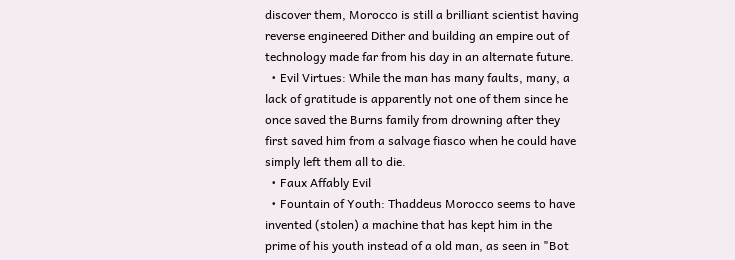discover them, Morocco is still a brilliant scientist having reverse engineered Dither and building an empire out of technology made far from his day in an alternate future.
  • Evil Virtues: While the man has many faults, many, a lack of gratitude is apparently not one of them since he once saved the Burns family from drowning after they first saved him from a salvage fiasco when he could have simply left them all to die.
  • Faux Affably Evil
  • Fountain of Youth: Thaddeus Morocco seems to have invented (stolen) a machine that has kept him in the prime of his youth instead of a old man, as seen in "Bot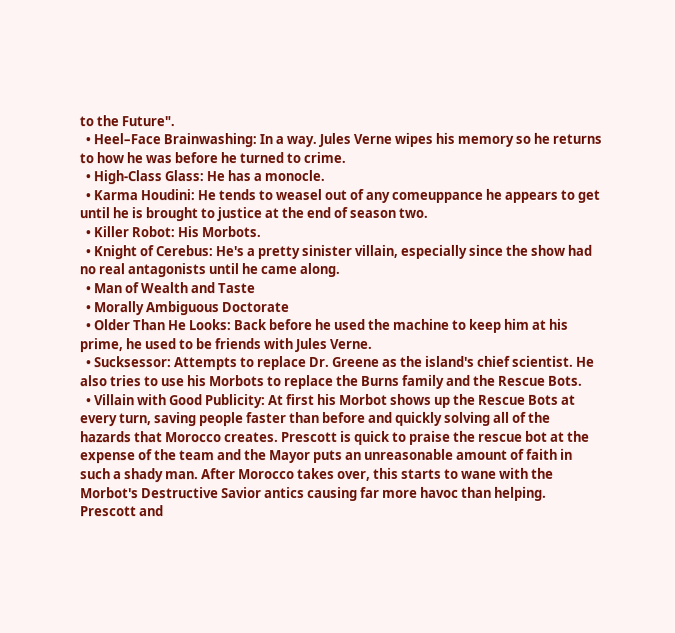to the Future".
  • Heel–Face Brainwashing: In a way. Jules Verne wipes his memory so he returns to how he was before he turned to crime.
  • High-Class Glass: He has a monocle.
  • Karma Houdini: He tends to weasel out of any comeuppance he appears to get until he is brought to justice at the end of season two.
  • Killer Robot: His Morbots.
  • Knight of Cerebus: He's a pretty sinister villain, especially since the show had no real antagonists until he came along.
  • Man of Wealth and Taste
  • Morally Ambiguous Doctorate
  • Older Than He Looks: Back before he used the machine to keep him at his prime, he used to be friends with Jules Verne.
  • Sucksessor: Attempts to replace Dr. Greene as the island's chief scientist. He also tries to use his Morbots to replace the Burns family and the Rescue Bots.
  • Villain with Good Publicity: At first his Morbot shows up the Rescue Bots at every turn, saving people faster than before and quickly solving all of the hazards that Morocco creates. Prescott is quick to praise the rescue bot at the expense of the team and the Mayor puts an unreasonable amount of faith in such a shady man. After Morocco takes over, this starts to wane with the Morbot's Destructive Savior antics causing far more havoc than helping. Prescott and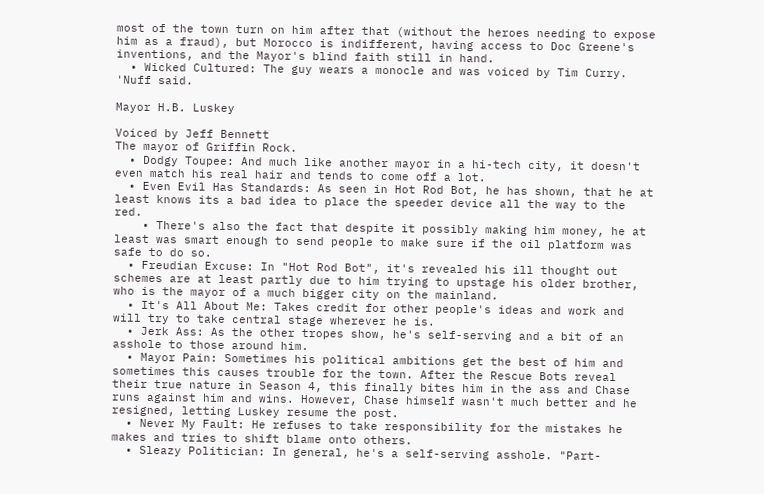most of the town turn on him after that (without the heroes needing to expose him as a fraud), but Morocco is indifferent, having access to Doc Greene's inventions, and the Mayor's blind faith still in hand.
  • Wicked Cultured: The guy wears a monocle and was voiced by Tim Curry. 'Nuff said.

Mayor H.B. Luskey

Voiced by Jeff Bennett
The mayor of Griffin Rock.
  • Dodgy Toupee: And much like another mayor in a hi-tech city, it doesn't even match his real hair and tends to come off a lot.
  • Even Evil Has Standards: As seen in Hot Rod Bot, he has shown, that he at least knows its a bad idea to place the speeder device all the way to the red.
    • There's also the fact that despite it possibly making him money, he at least was smart enough to send people to make sure if the oil platform was safe to do so.
  • Freudian Excuse: In "Hot Rod Bot", it's revealed his ill thought out schemes are at least partly due to him trying to upstage his older brother, who is the mayor of a much bigger city on the mainland.
  • It's All About Me: Takes credit for other people's ideas and work and will try to take central stage wherever he is.
  • Jerk Ass: As the other tropes show, he's self-serving and a bit of an asshole to those around him.
  • Mayor Pain: Sometimes his political ambitions get the best of him and sometimes this causes trouble for the town. After the Rescue Bots reveal their true nature in Season 4, this finally bites him in the ass and Chase runs against him and wins. However, Chase himself wasn't much better and he resigned, letting Luskey resume the post.
  • Never My Fault: He refuses to take responsibility for the mistakes he makes and tries to shift blame onto others.
  • Sleazy Politician: In general, he's a self-serving asshole. "Part-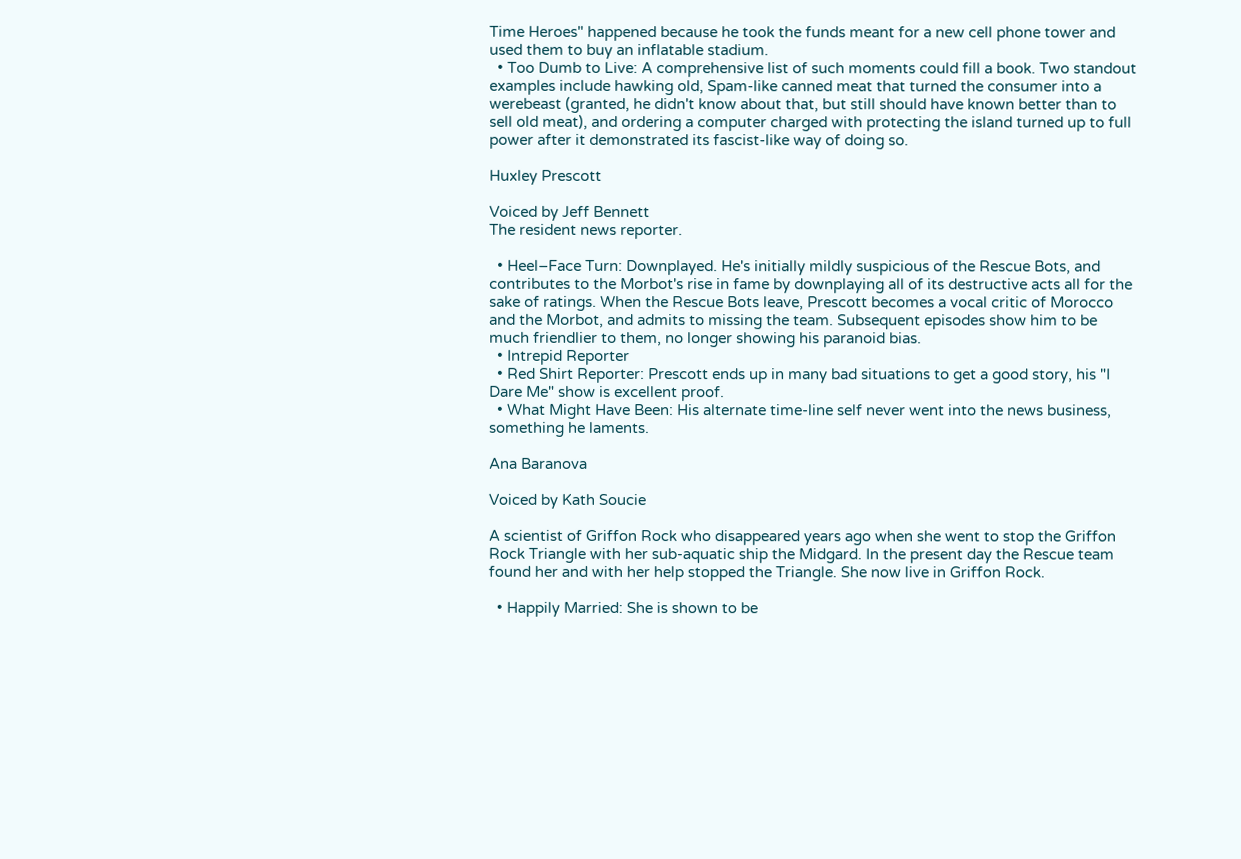Time Heroes" happened because he took the funds meant for a new cell phone tower and used them to buy an inflatable stadium.
  • Too Dumb to Live: A comprehensive list of such moments could fill a book. Two standout examples include hawking old, Spam-like canned meat that turned the consumer into a werebeast (granted, he didn't know about that, but still should have known better than to sell old meat), and ordering a computer charged with protecting the island turned up to full power after it demonstrated its fascist-like way of doing so.

Huxley Prescott

Voiced by Jeff Bennett
The resident news reporter.

  • Heel–Face Turn: Downplayed. He's initially mildly suspicious of the Rescue Bots, and contributes to the Morbot's rise in fame by downplaying all of its destructive acts all for the sake of ratings. When the Rescue Bots leave, Prescott becomes a vocal critic of Morocco and the Morbot, and admits to missing the team. Subsequent episodes show him to be much friendlier to them, no longer showing his paranoid bias.
  • Intrepid Reporter
  • Red Shirt Reporter: Prescott ends up in many bad situations to get a good story, his "I Dare Me" show is excellent proof.
  • What Might Have Been: His alternate time-line self never went into the news business, something he laments.

Ana Baranova

Voiced by Kath Soucie

A scientist of Griffon Rock who disappeared years ago when she went to stop the Griffon Rock Triangle with her sub-aquatic ship the Midgard. In the present day the Rescue team found her and with her help stopped the Triangle. She now live in Griffon Rock.

  • Happily Married: She is shown to be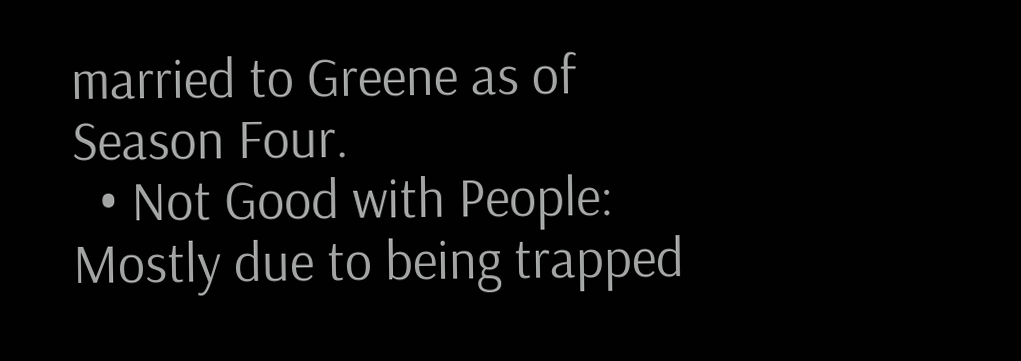married to Greene as of Season Four.
  • Not Good with People: Mostly due to being trapped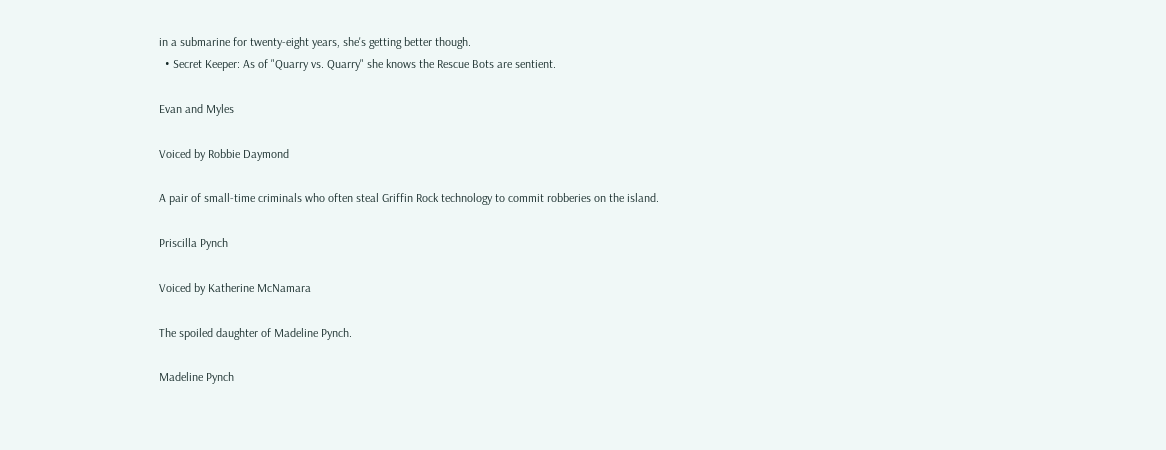in a submarine for twenty-eight years, she's getting better though.
  • Secret Keeper: As of "Quarry vs. Quarry" she knows the Rescue Bots are sentient.

Evan and Myles

Voiced by Robbie Daymond

A pair of small-time criminals who often steal Griffin Rock technology to commit robberies on the island.

Priscilla Pynch

Voiced by Katherine McNamara

The spoiled daughter of Madeline Pynch.

Madeline Pynch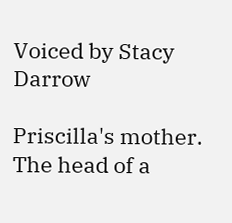Voiced by Stacy Darrow

Priscilla's mother. The head of a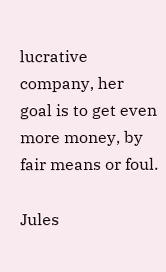lucrative company, her goal is to get even more money, by fair means or foul.

Jules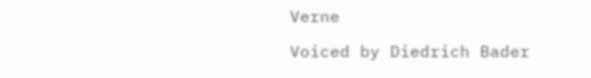Verne

Voiced by Diedrich Bader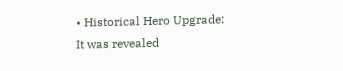• Historical Hero Upgrade: It was revealed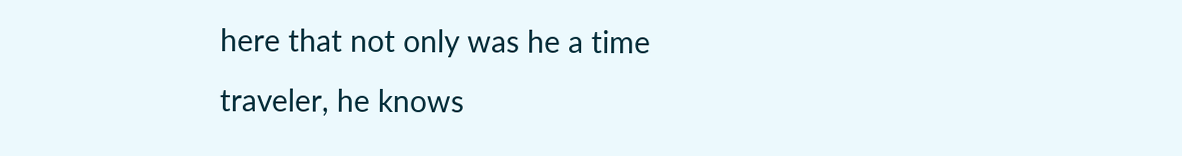here that not only was he a time traveler, he knows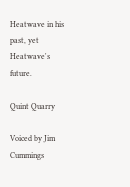Heatwave in his past, yet Heatwave's future.

Quint Quarry

Voiced by Jim Cummings